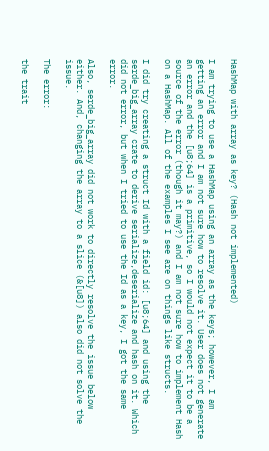HashMap with array as key? (Hash not implemented)

I am trying to use a HashMap using an array as the keys; however, I am getting an error and I am not sure how to resolve it. User does not generate an error and the [u8;64] is a primitive, so I would not expect it to be a source of the error (though it may?) and I am not sure how to implement Hash on a HashMap. All of the examples I see are on things like structs.

I did try creating a struct Id with a field id: [u8;64] and using the serde_big_array crate to derive serialize,deserialize and hash on it. Which did not error, but when I tried to use the Id as a key, I got the same error.

Also, serde_big_array did not work to directly resolve the issue below either. And, changing the array to a slice (&[u8]) also did not solve the issue.

The error:

the trait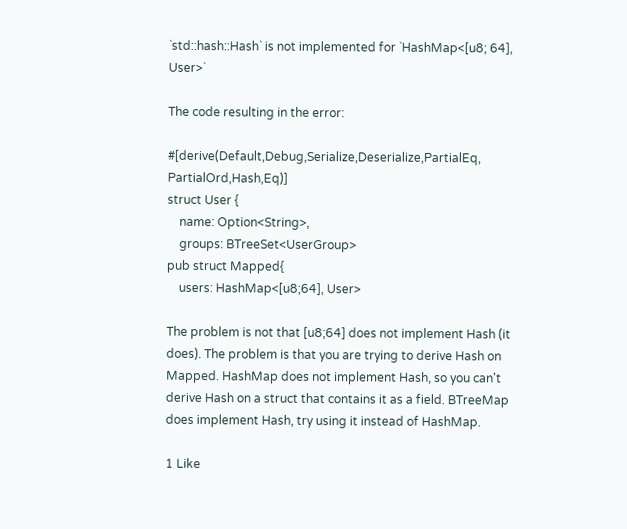`std::hash::Hash` is not implemented for `HashMap<[u8; 64], User>`

The code resulting in the error:

#[derive(Default,Debug,Serialize,Deserialize,PartialEq, PartialOrd,Hash,Eq)]
struct User {
    name: Option<String>,
    groups: BTreeSet<UserGroup>
pub struct Mapped{
    users: HashMap<[u8;64], User>

The problem is not that [u8;64] does not implement Hash (it does). The problem is that you are trying to derive Hash on Mapped. HashMap does not implement Hash, so you can't derive Hash on a struct that contains it as a field. BTreeMap does implement Hash, try using it instead of HashMap.

1 Like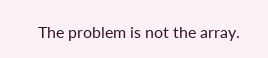The problem is not the array.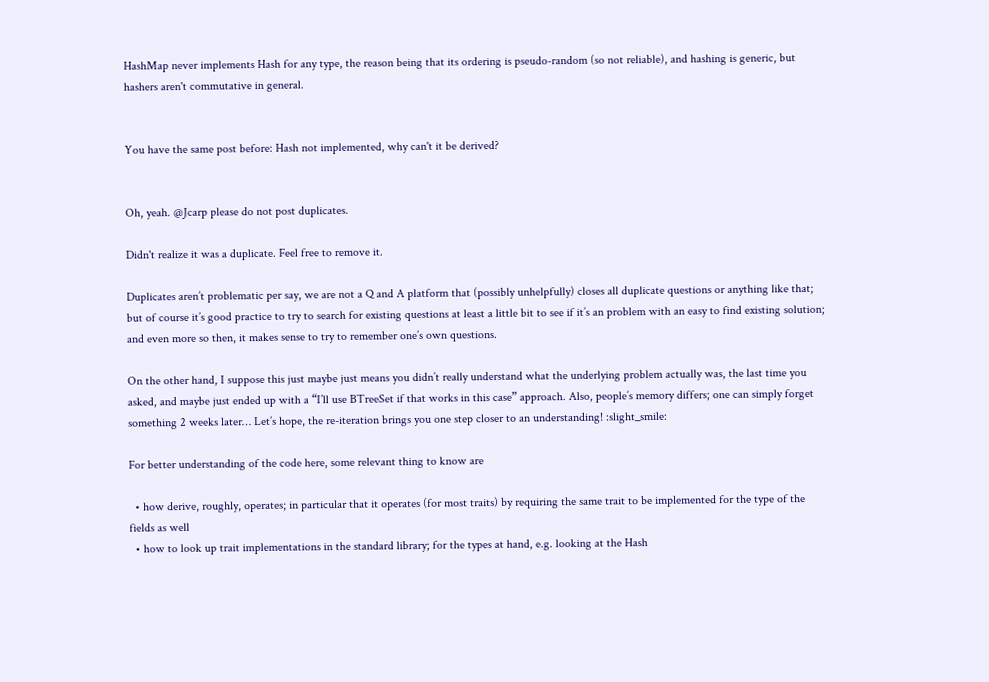HashMap never implements Hash for any type, the reason being that its ordering is pseudo-random (so not reliable), and hashing is generic, but hashers aren't commutative in general.


You have the same post before: Hash not implemented, why can't it be derived?


Oh, yeah. @Jcarp please do not post duplicates.

Didn't realize it was a duplicate. Feel free to remove it.

Duplicates aren’t problematic per say, we are not a Q and A platform that (possibly unhelpfully) closes all duplicate questions or anything like that; but of course it’s good practice to try to search for existing questions at least a little bit to see if it’s an problem with an easy to find existing solution; and even more so then, it makes sense to try to remember one’s own questions.

On the other hand, I suppose this just maybe just means you didn’t really understand what the underlying problem actually was, the last time you asked, and maybe just ended up with a “I’ll use BTreeSet if that works in this case” approach. Also, people’s memory differs; one can simply forget something 2 weeks later… Let’s hope, the re-iteration brings you one step closer to an understanding! :slight_smile:

For better understanding of the code here, some relevant thing to know are

  • how derive, roughly, operates; in particular that it operates (for most traits) by requiring the same trait to be implemented for the type of the fields as well
  • how to look up trait implementations in the standard library; for the types at hand, e.g. looking at the Hash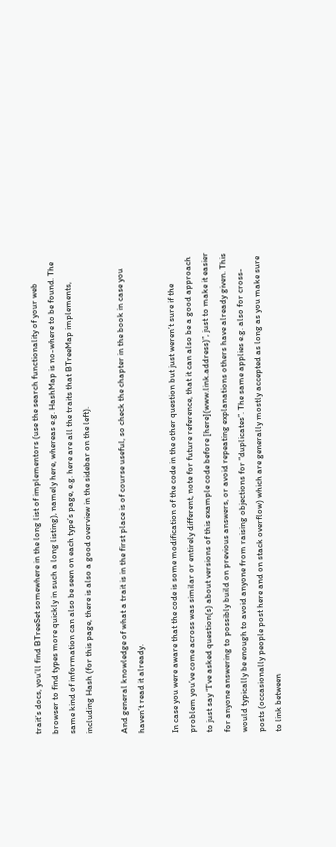trait’s docs, you’ll find BTreeSet somewhere in the long list of implementors (use the search functionality of your web browser to find types more quickly in such a long listing), namely here, whereas e.g. HashMap is no-where to be found. The same kind of information can also be seen on each type’s page, e.g. here are all the traits that BTreeMap implements, including Hash (for this page, there is also a good overview in the sidebar on the left).

And general knowledge of what a trait is in the first place is of course useful, so check the chapter in the book in case you haven’t read it already.

In case you were aware that the code is some modification of the code in the other question but just weren’t sure if the problem you’ve come across was similar or entirely different, note for future reference, that it can also be a good approach to just say “I’ve asked question(s) about versions of this example code before [here](www.link.address)”, just to make it easier for anyone answering to possibly build on previous answers, or avoid repeating explanations others have already given. This would typically be enough to avoid anyone from raising objections for “duplicates”. The same applies e.g. also for cross-posts (occasionally people post here and on stack overflow) which are generally mostly accepted as long as you make sure to link between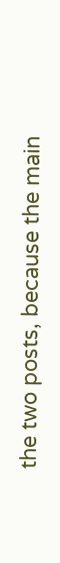the two posts, because the main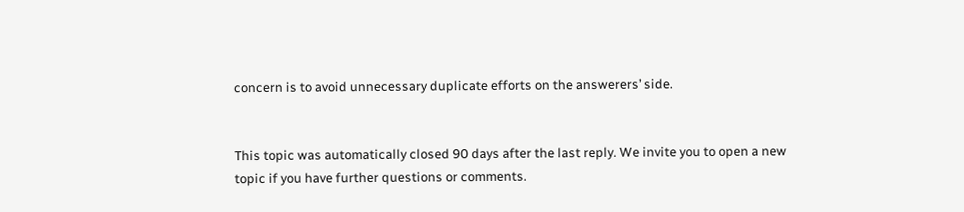concern is to avoid unnecessary duplicate efforts on the answerers’ side.


This topic was automatically closed 90 days after the last reply. We invite you to open a new topic if you have further questions or comments.